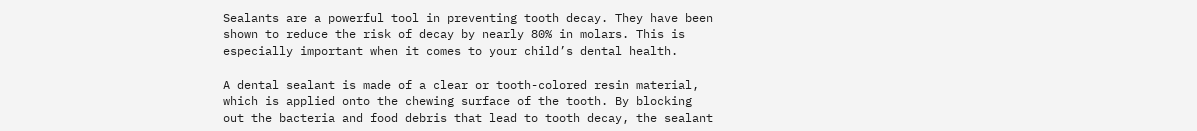Sealants are a powerful tool in preventing tooth decay. They have been shown to reduce the risk of decay by nearly 80% in molars. This is especially important when it comes to your child’s dental health.

A dental sealant is made of a clear or tooth-colored resin material, which is applied onto the chewing surface of the tooth. By blocking out the bacteria and food debris that lead to tooth decay, the sealant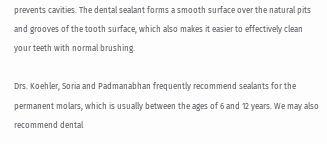prevents cavities. The dental sealant forms a smooth surface over the natural pits and grooves of the tooth surface, which also makes it easier to effectively clean your teeth with normal brushing.

Drs. Koehler, Soria and Padmanabhan frequently recommend sealants for the permanent molars, which is usually between the ages of 6 and 12 years. We may also recommend dental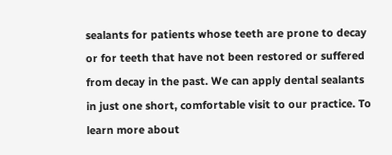sealants for patients whose teeth are prone to decay or for teeth that have not been restored or suffered from decay in the past. We can apply dental sealants in just one short, comfortable visit to our practice. To learn more about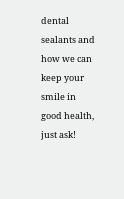dental sealants and how we can keep your smile in good health, just ask!